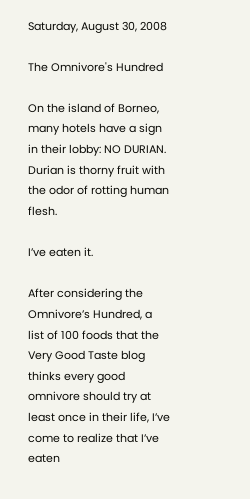Saturday, August 30, 2008

The Omnivore's Hundred

On the island of Borneo, many hotels have a sign in their lobby: NO DURIAN. Durian is thorny fruit with the odor of rotting human flesh.

I’ve eaten it.

After considering the Omnivore’s Hundred, a list of 100 foods that the Very Good Taste blog thinks every good omnivore should try at least once in their life, I’ve come to realize that I’ve eaten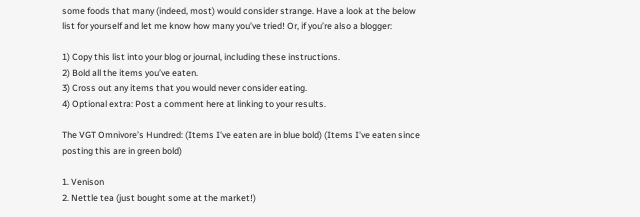some foods that many (indeed, most) would consider strange. Have a look at the below list for yourself and let me know how many you’ve tried! Or, if you’re also a blogger:

1) Copy this list into your blog or journal, including these instructions.
2) Bold all the items you’ve eaten.
3) Cross out any items that you would never consider eating.
4) Optional extra: Post a comment here at linking to your results.

The VGT Omnivore’s Hundred: (Items I've eaten are in blue bold) (Items I've eaten since posting this are in green bold)

1. Venison
2. Nettle tea (just bought some at the market!)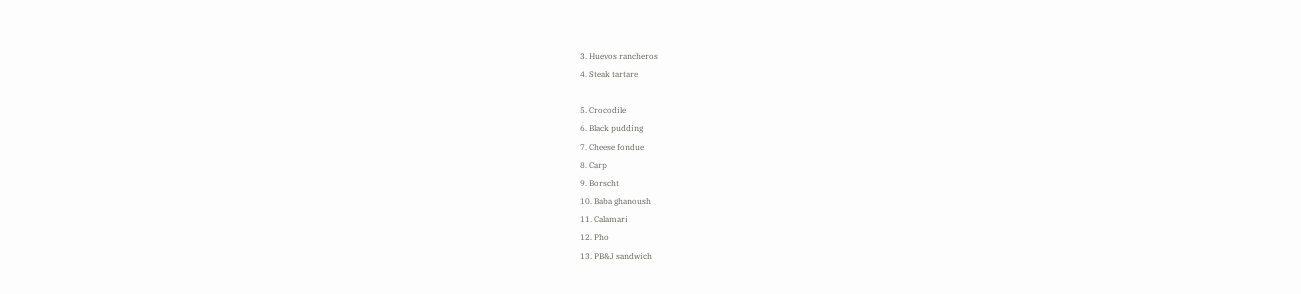3. Huevos rancheros
4. Steak tartare

5. Crocodile
6. Black pudding
7. Cheese fondue
8. Carp
9. Borscht
10. Baba ghanoush
11. Calamari
12. Pho
13. PB&J sandwich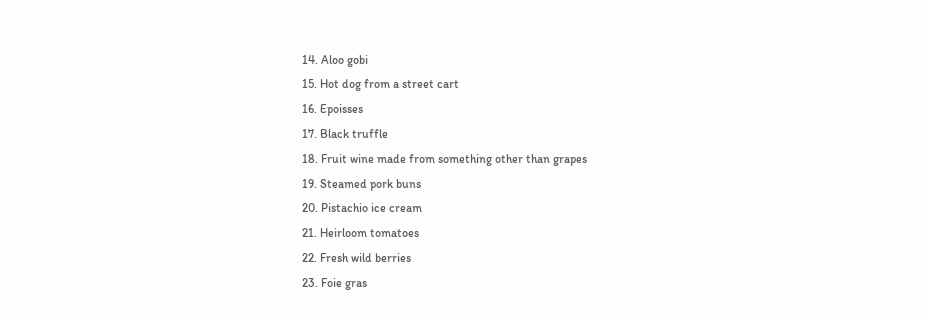14. Aloo gobi
15. Hot dog from a street cart
16. Epoisses
17. Black truffle
18. Fruit wine made from something other than grapes
19. Steamed pork buns
20. Pistachio ice cream
21. Heirloom tomatoes
22. Fresh wild berries
23. Foie gras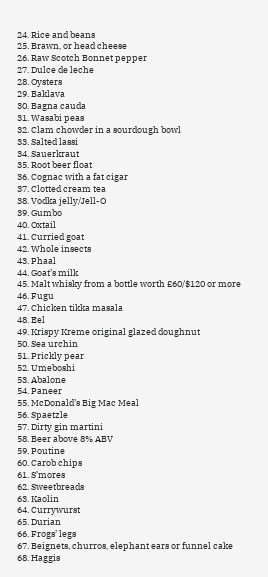24. Rice and beans
25. Brawn, or head cheese
26. Raw Scotch Bonnet pepper
27. Dulce de leche
28. Oysters
29. Baklava
30. Bagna cauda
31. Wasabi peas
32. Clam chowder in a sourdough bowl
33. Salted lassi
34. Sauerkraut
35. Root beer float
36. Cognac with a fat cigar
37. Clotted cream tea
38. Vodka jelly/Jell-O
39. Gumbo
40. Oxtail
41. Curried goat
42. Whole insects
43. Phaal
44. Goat’s milk
45. Malt whisky from a bottle worth £60/$120 or more
46. Fugu
47. Chicken tikka masala
48. Eel
49. Krispy Kreme original glazed doughnut
50. Sea urchin
51. Prickly pear
52. Umeboshi
53. Abalone
54. Paneer
55. McDonald’s Big Mac Meal
56. Spaetzle
57. Dirty gin martini
58. Beer above 8% ABV
59. Poutine
60. Carob chips
61. S’mores
62. Sweetbreads
63. Kaolin
64. Currywurst
65. Durian
66. Frogs’ legs
67. Beignets, churros, elephant ears or funnel cake
68. Haggis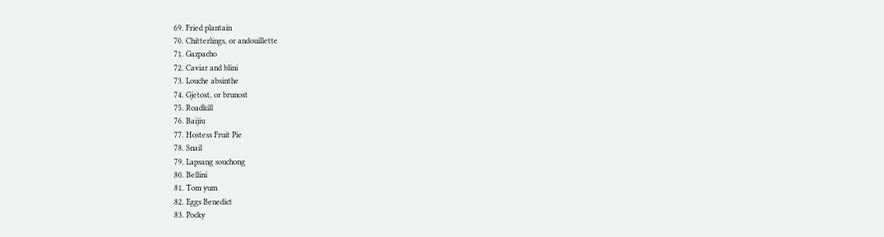69. Fried plantain
70. Chitterlings, or andouillette
71. Gazpacho
72. Caviar and blini
73. Louche absinthe
74. Gjetost, or brunost
75. Roadkill
76. Baijiu
77. Hostess Fruit Pie
78. Snail
79. Lapsang souchong
80. Bellini
81. Tom yum
82. Eggs Benedict
83. Pocky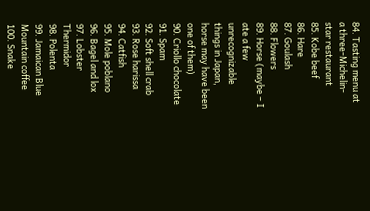84. Tasting menu at a three-Michelin-star restaurant
85. Kobe beef
86. Hare
87. Goulash
88. Flowers
89. Horse (maybe – I ate a few unrecognizable things in Japan, horse may have been one of them)
90. Criollo chocolate
91. Spam
92. Soft shell crab
93. Rose harissa
94. Catfish
95. Mole poblano
96. Bagel and lox
97. Lobster Thermidor
98. Polenta
99. Jamaican Blue Mountain coffee
100. Snake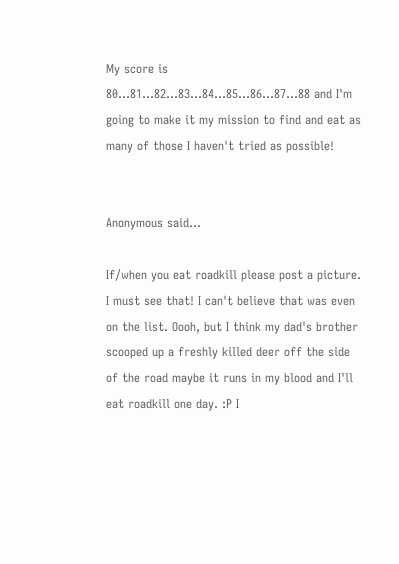My score is 80...81...82...83...84...85...86...87...88 and I'm going to make it my mission to find and eat as many of those I haven't tried as possible!


Anonymous said...

If/when you eat roadkill please post a picture. I must see that! I can't believe that was even on the list. Oooh, but I think my dad's brother scooped up a freshly killed deer off the side of the road maybe it runs in my blood and I'll eat roadkill one day. :P I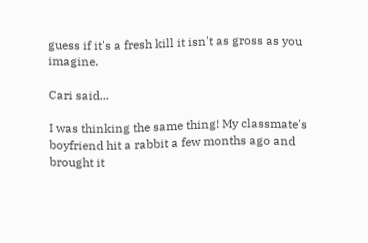guess if it's a fresh kill it isn't as gross as you imagine.

Cari said...

I was thinking the same thing! My classmate's boyfriend hit a rabbit a few months ago and brought it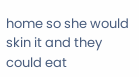home so she would skin it and they could eat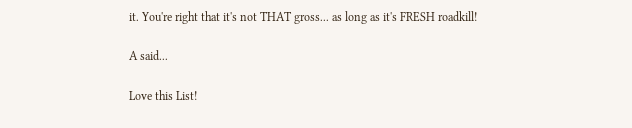it. You're right that it's not THAT gross... as long as it's FRESH roadkill!

A said...

Love this List!